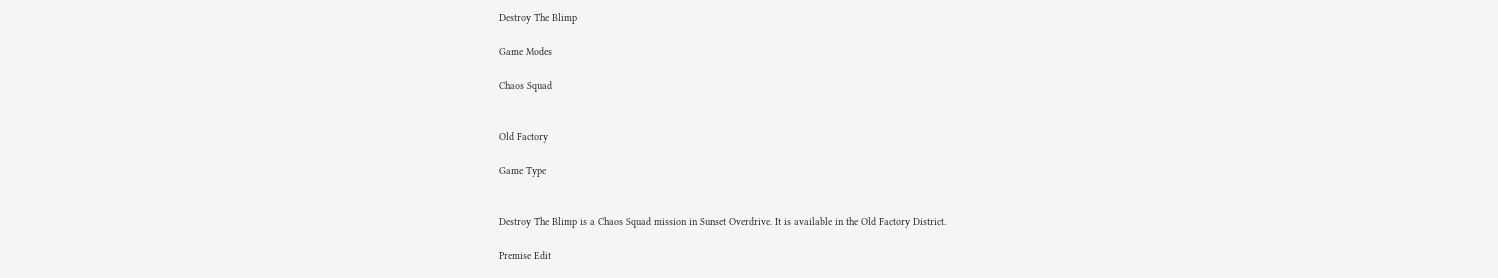Destroy The Blimp

Game Modes

Chaos Squad


Old Factory

Game Type


Destroy The Blimp is a Chaos Squad mission in Sunset Overdrive. It is available in the Old Factory District.

Premise Edit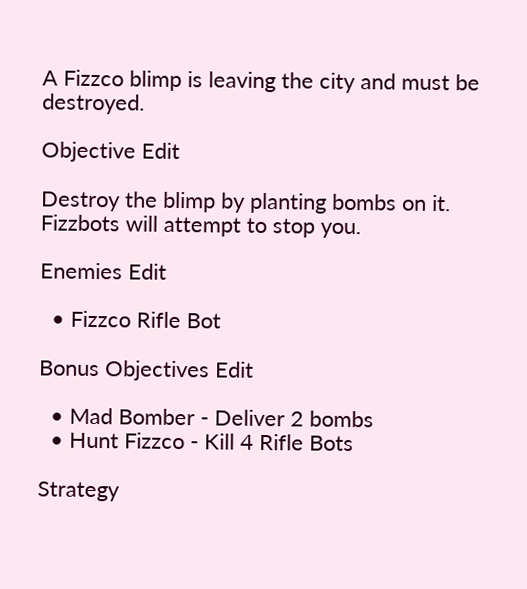A Fizzco blimp is leaving the city and must be destroyed.

Objective Edit

Destroy the blimp by planting bombs on it. Fizzbots will attempt to stop you.

Enemies Edit

  • Fizzco Rifle Bot

Bonus Objectives Edit

  • Mad Bomber - Deliver 2 bombs
  • Hunt Fizzco - Kill 4 Rifle Bots

Strategy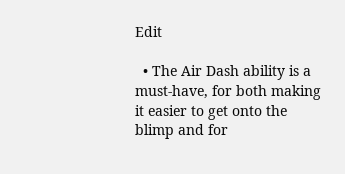Edit

  • The Air Dash ability is a must-have, for both making it easier to get onto the blimp and for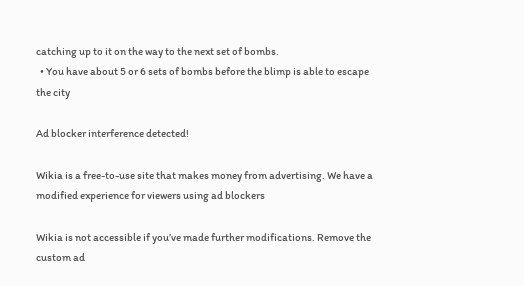catching up to it on the way to the next set of bombs.
  • You have about 5 or 6 sets of bombs before the blimp is able to escape the city

Ad blocker interference detected!

Wikia is a free-to-use site that makes money from advertising. We have a modified experience for viewers using ad blockers

Wikia is not accessible if you’ve made further modifications. Remove the custom ad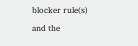blocker rule(s) and the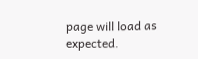page will load as expected.